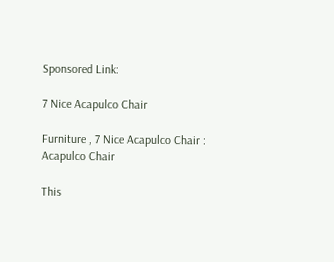Sponsored Link:

7 Nice Acapulco Chair

Furniture , 7 Nice Acapulco Chair : Acapulco Chair

This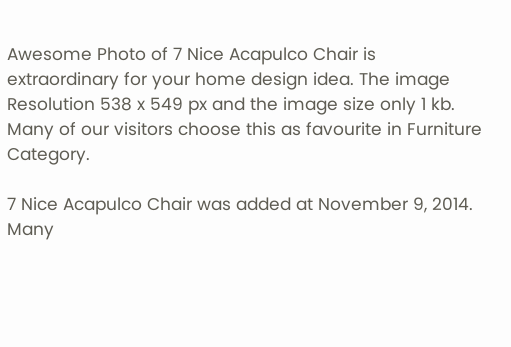Awesome Photo of 7 Nice Acapulco Chair is extraordinary for your home design idea. The image Resolution 538 x 549 px and the image size only 1 kb. Many of our visitors choose this as favourite in Furniture Category.

7 Nice Acapulco Chair was added at November 9, 2014. Many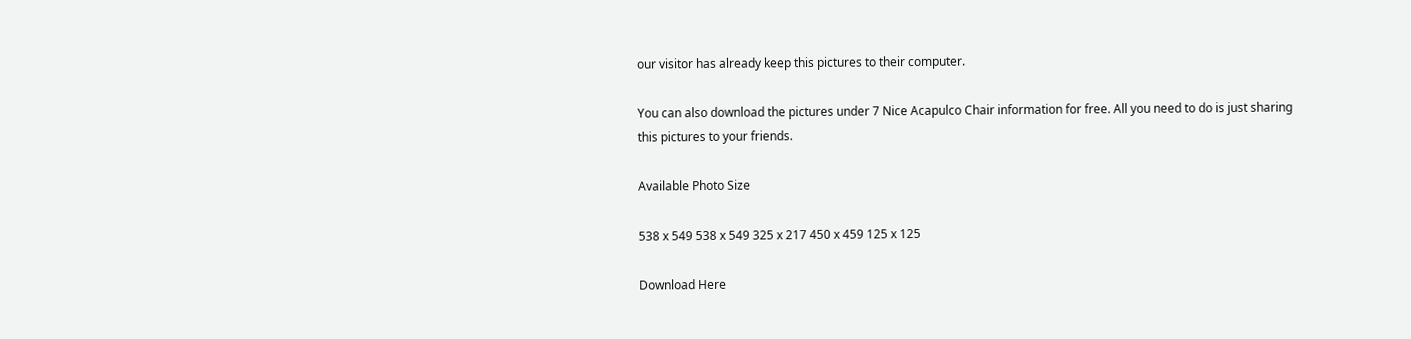our visitor has already keep this pictures to their computer.

You can also download the pictures under 7 Nice Acapulco Chair information for free. All you need to do is just sharing this pictures to your friends.

Available Photo Size

538 x 549 538 x 549 325 x 217 450 x 459 125 x 125

Download Here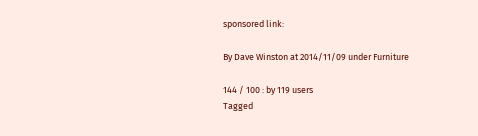sponsored link:

By Dave Winston at 2014/11/09 under Furniture

144 / 100 : by 119 users
Tagged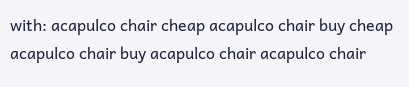with: acapulco chair cheap acapulco chair buy cheap acapulco chair buy acapulco chair acapulco chair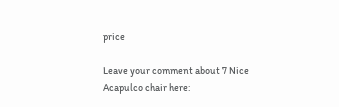price

Leave your comment about 7 Nice Acapulco chair here: